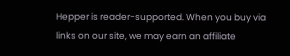Hepper is reader-supported. When you buy via links on our site, we may earn an affiliate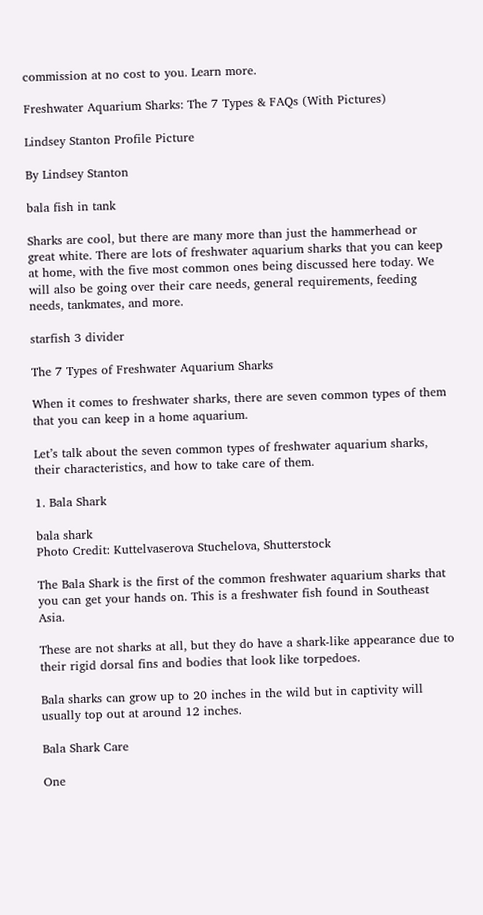commission at no cost to you. Learn more.

Freshwater Aquarium Sharks: The 7 Types & FAQs (With Pictures)

Lindsey Stanton Profile Picture

By Lindsey Stanton

bala fish in tank

Sharks are cool, but there are many more than just the hammerhead or great white. There are lots of freshwater aquarium sharks that you can keep at home, with the five most common ones being discussed here today. We will also be going over their care needs, general requirements, feeding needs, tankmates, and more.

starfish 3 divider

The 7 Types of Freshwater Aquarium Sharks

When it comes to freshwater sharks, there are seven common types of them that you can keep in a home aquarium.

Let’s talk about the seven common types of freshwater aquarium sharks, their characteristics, and how to take care of them.

1. Bala Shark

bala shark
Photo Credit: Kuttelvaserova Stuchelova, Shutterstock

The Bala Shark is the first of the common freshwater aquarium sharks that you can get your hands on. This is a freshwater fish found in Southeast Asia.

These are not sharks at all, but they do have a shark-like appearance due to their rigid dorsal fins and bodies that look like torpedoes.

Bala sharks can grow up to 20 inches in the wild but in captivity will usually top out at around 12 inches.

Bala Shark Care

One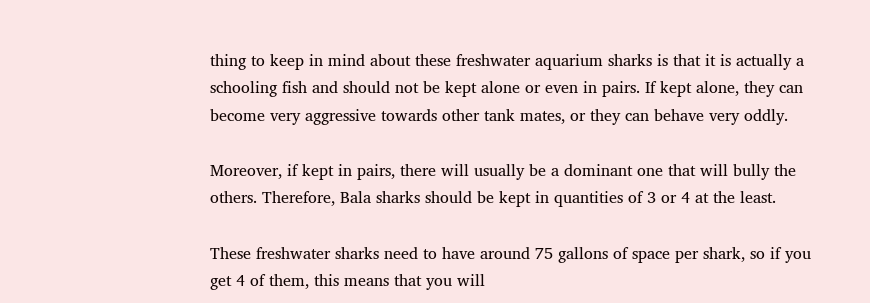thing to keep in mind about these freshwater aquarium sharks is that it is actually a schooling fish and should not be kept alone or even in pairs. If kept alone, they can become very aggressive towards other tank mates, or they can behave very oddly.

Moreover, if kept in pairs, there will usually be a dominant one that will bully the others. Therefore, Bala sharks should be kept in quantities of 3 or 4 at the least.

These freshwater sharks need to have around 75 gallons of space per shark, so if you get 4 of them, this means that you will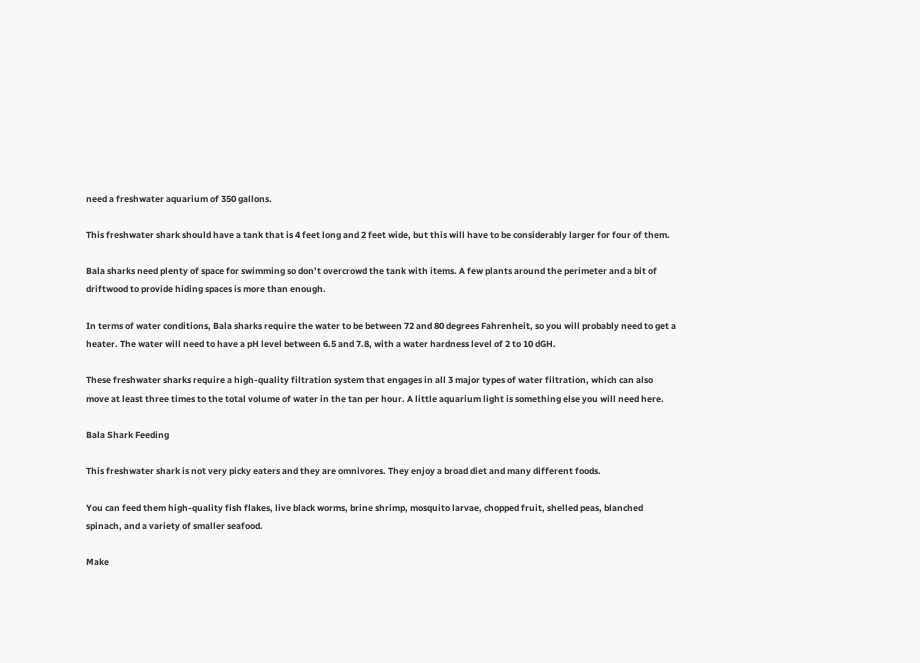need a freshwater aquarium of 350 gallons.

This freshwater shark should have a tank that is 4 feet long and 2 feet wide, but this will have to be considerably larger for four of them.

Bala sharks need plenty of space for swimming so don’t overcrowd the tank with items. A few plants around the perimeter and a bit of driftwood to provide hiding spaces is more than enough.

In terms of water conditions, Bala sharks require the water to be between 72 and 80 degrees Fahrenheit, so you will probably need to get a heater. The water will need to have a pH level between 6.5 and 7.8, with a water hardness level of 2 to 10 dGH.

These freshwater sharks require a high-quality filtration system that engages in all 3 major types of water filtration, which can also move at least three times to the total volume of water in the tan per hour. A little aquarium light is something else you will need here.

Bala Shark Feeding

This freshwater shark is not very picky eaters and they are omnivores. They enjoy a broad diet and many different foods.

You can feed them high-quality fish flakes, live black worms, brine shrimp, mosquito larvae, chopped fruit, shelled peas, blanched spinach, and a variety of smaller seafood.

Make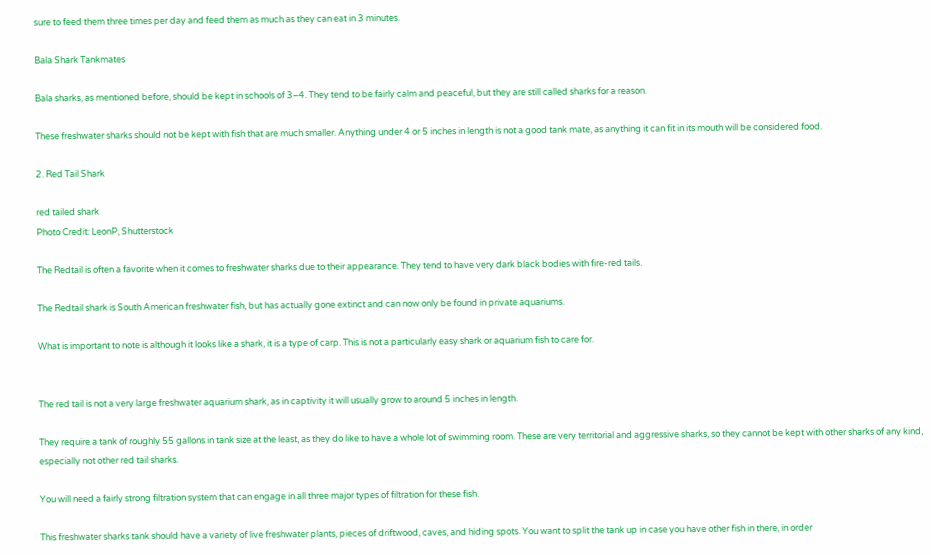sure to feed them three times per day and feed them as much as they can eat in 3 minutes.

Bala Shark Tankmates

Bala sharks, as mentioned before, should be kept in schools of 3–4. They tend to be fairly calm and peaceful, but they are still called sharks for a reason.

These freshwater sharks should not be kept with fish that are much smaller. Anything under 4 or 5 inches in length is not a good tank mate, as anything it can fit in its mouth will be considered food.

2. Red Tail Shark

red tailed shark
Photo Credit: LeonP, Shutterstock

The Redtail is often a favorite when it comes to freshwater sharks due to their appearance. They tend to have very dark black bodies with fire-red tails.

The Redtail shark is South American freshwater fish, but has actually gone extinct and can now only be found in private aquariums.

What is important to note is although it looks like a shark, it is a type of carp. This is not a particularly easy shark or aquarium fish to care for.


The red tail is not a very large freshwater aquarium shark, as in captivity it will usually grow to around 5 inches in length.

They require a tank of roughly 55 gallons in tank size at the least, as they do like to have a whole lot of swimming room. These are very territorial and aggressive sharks, so they cannot be kept with other sharks of any kind, especially not other red tail sharks.

You will need a fairly strong filtration system that can engage in all three major types of filtration for these fish.

This freshwater sharks tank should have a variety of live freshwater plants, pieces of driftwood, caves, and hiding spots. You want to split the tank up in case you have other fish in there, in order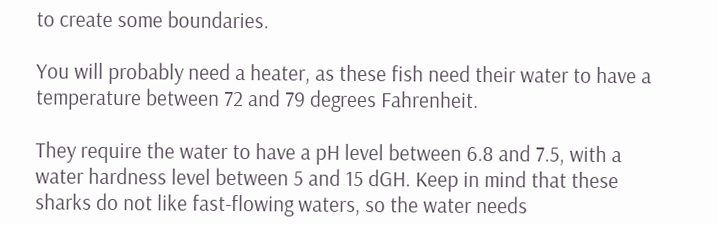to create some boundaries.

You will probably need a heater, as these fish need their water to have a temperature between 72 and 79 degrees Fahrenheit.

They require the water to have a pH level between 6.8 and 7.5, with a water hardness level between 5 and 15 dGH. Keep in mind that these sharks do not like fast-flowing waters, so the water needs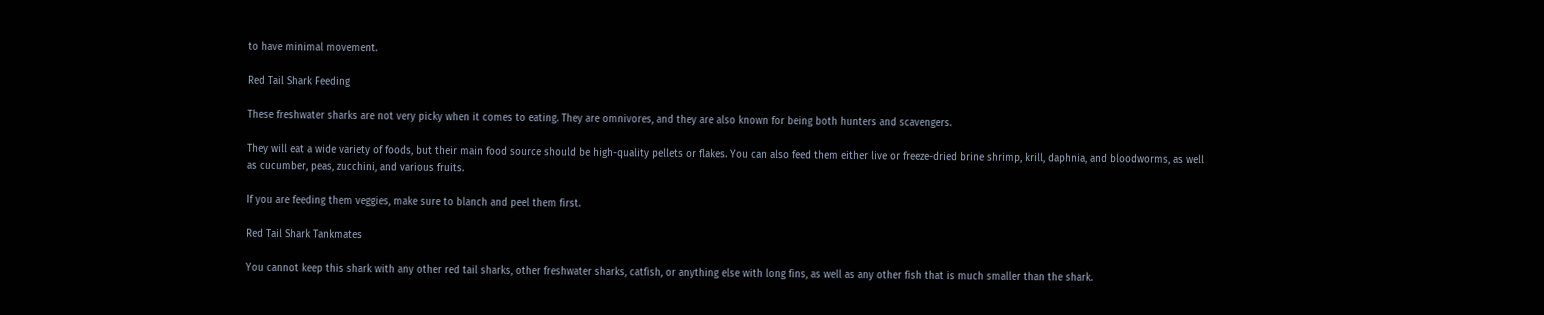to have minimal movement.

Red Tail Shark Feeding

These freshwater sharks are not very picky when it comes to eating. They are omnivores, and they are also known for being both hunters and scavengers.

They will eat a wide variety of foods, but their main food source should be high-quality pellets or flakes. You can also feed them either live or freeze-dried brine shrimp, krill, daphnia, and bloodworms, as well as cucumber, peas, zucchini, and various fruits.

If you are feeding them veggies, make sure to blanch and peel them first.

Red Tail Shark Tankmates

You cannot keep this shark with any other red tail sharks, other freshwater sharks, catfish, or anything else with long fins, as well as any other fish that is much smaller than the shark.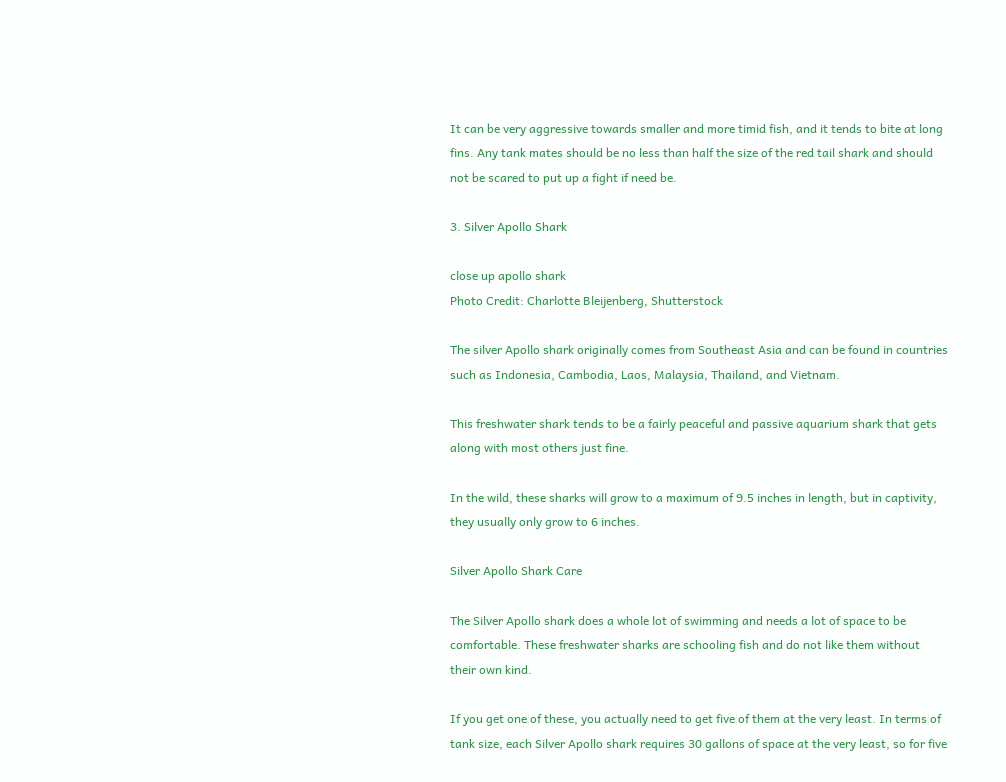It can be very aggressive towards smaller and more timid fish, and it tends to bite at long fins. Any tank mates should be no less than half the size of the red tail shark and should not be scared to put up a fight if need be.

3. Silver Apollo Shark

close up apollo shark
Photo Credit: Charlotte Bleijenberg, Shutterstock

The silver Apollo shark originally comes from Southeast Asia and can be found in countries such as Indonesia, Cambodia, Laos, Malaysia, Thailand, and Vietnam.

This freshwater shark tends to be a fairly peaceful and passive aquarium shark that gets along with most others just fine.

In the wild, these sharks will grow to a maximum of 9.5 inches in length, but in captivity, they usually only grow to 6 inches.

Silver Apollo Shark Care

The Silver Apollo shark does a whole lot of swimming and needs a lot of space to be comfortable. These freshwater sharks are schooling fish and do not like them without their own kind.

If you get one of these, you actually need to get five of them at the very least. In terms of tank size, each Silver Apollo shark requires 30 gallons of space at the very least, so for five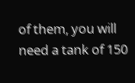of them, you will need a tank of 150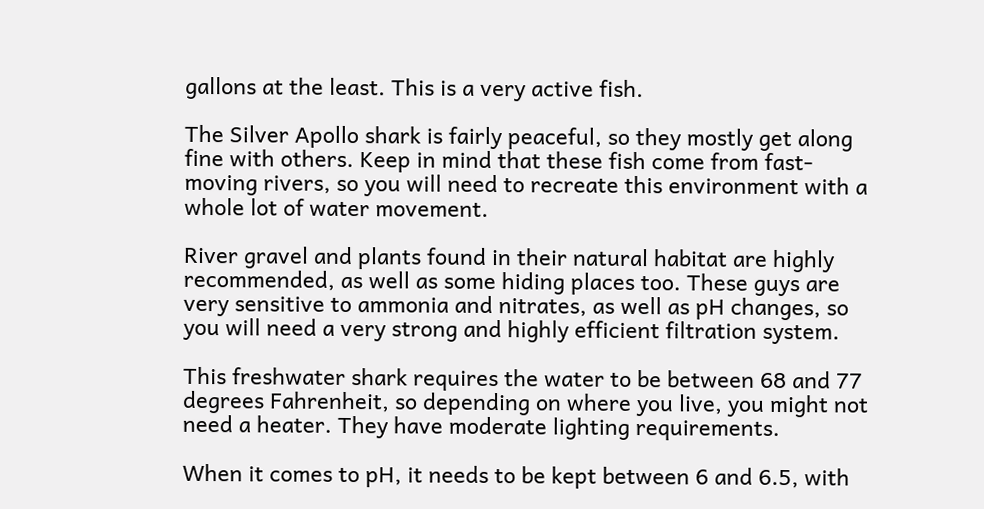gallons at the least. This is a very active fish.

The Silver Apollo shark is fairly peaceful, so they mostly get along fine with others. Keep in mind that these fish come from fast-moving rivers, so you will need to recreate this environment with a whole lot of water movement.

River gravel and plants found in their natural habitat are highly recommended, as well as some hiding places too. These guys are very sensitive to ammonia and nitrates, as well as pH changes, so you will need a very strong and highly efficient filtration system.

This freshwater shark requires the water to be between 68 and 77 degrees Fahrenheit, so depending on where you live, you might not need a heater. They have moderate lighting requirements.

When it comes to pH, it needs to be kept between 6 and 6.5, with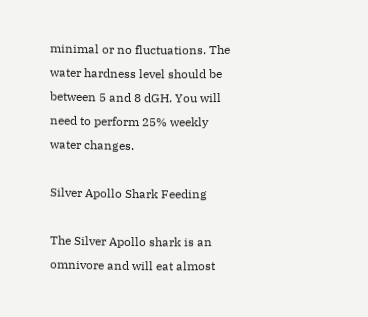minimal or no fluctuations. The water hardness level should be between 5 and 8 dGH. You will need to perform 25% weekly water changes.

Silver Apollo Shark Feeding

The Silver Apollo shark is an omnivore and will eat almost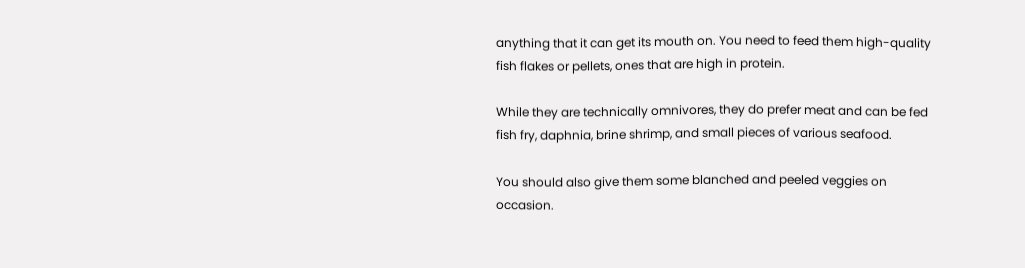anything that it can get its mouth on. You need to feed them high-quality fish flakes or pellets, ones that are high in protein.

While they are technically omnivores, they do prefer meat and can be fed fish fry, daphnia, brine shrimp, and small pieces of various seafood.

You should also give them some blanched and peeled veggies on occasion.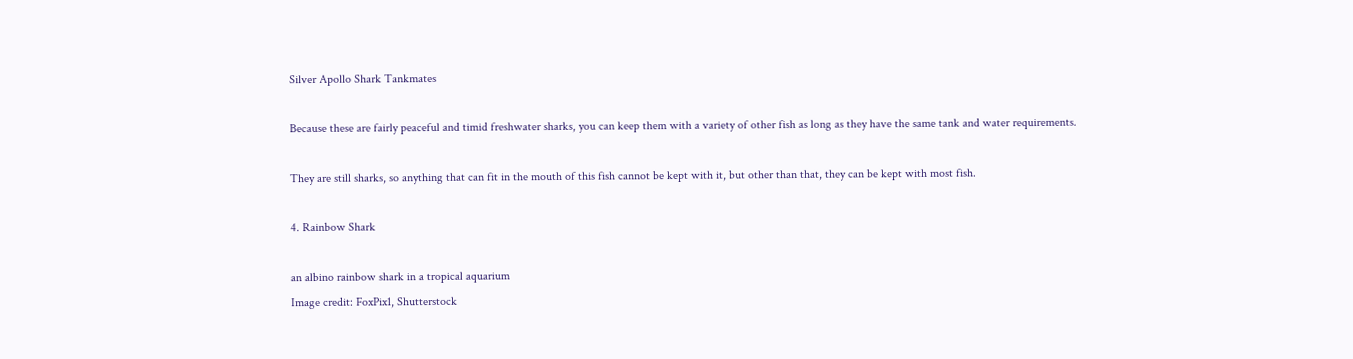Silver Apollo Shark Tankmates

Because these are fairly peaceful and timid freshwater sharks, you can keep them with a variety of other fish as long as they have the same tank and water requirements.

They are still sharks, so anything that can fit in the mouth of this fish cannot be kept with it, but other than that, they can be kept with most fish.

4. Rainbow Shark

an albino rainbow shark in a tropical aquarium
Image credit: FoxPix1, Shutterstock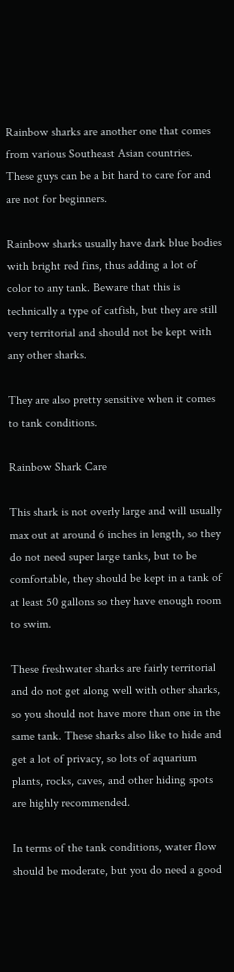Rainbow sharks are another one that comes from various Southeast Asian countries. These guys can be a bit hard to care for and are not for beginners.

Rainbow sharks usually have dark blue bodies with bright red fins, thus adding a lot of color to any tank. Beware that this is technically a type of catfish, but they are still very territorial and should not be kept with any other sharks.

They are also pretty sensitive when it comes to tank conditions.

Rainbow Shark Care

This shark is not overly large and will usually max out at around 6 inches in length, so they do not need super large tanks, but to be comfortable, they should be kept in a tank of at least 50 gallons so they have enough room to swim.

These freshwater sharks are fairly territorial and do not get along well with other sharks, so you should not have more than one in the same tank. These sharks also like to hide and get a lot of privacy, so lots of aquarium plants, rocks, caves, and other hiding spots are highly recommended.

In terms of the tank conditions, water flow should be moderate, but you do need a good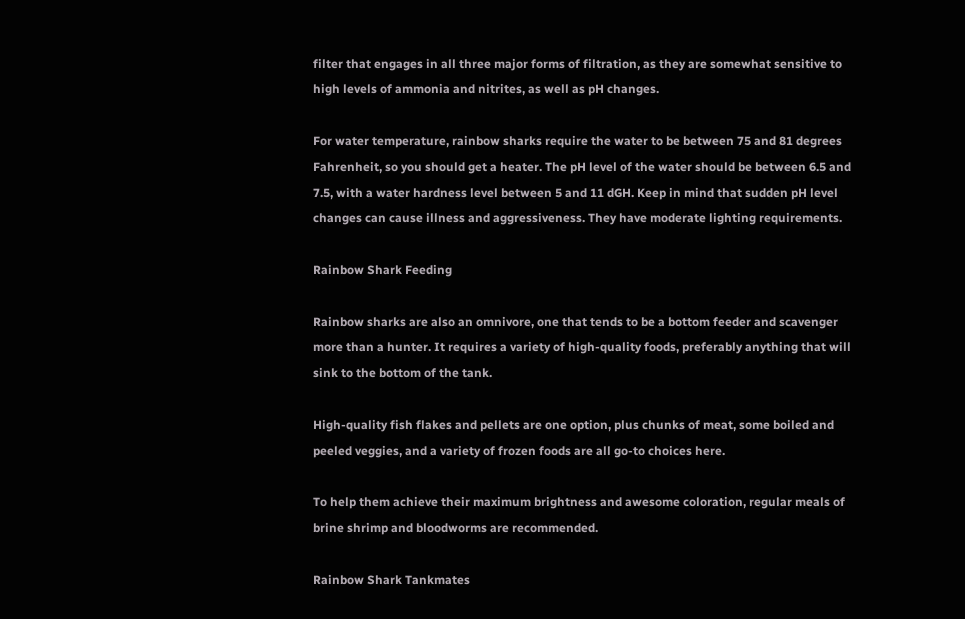filter that engages in all three major forms of filtration, as they are somewhat sensitive to high levels of ammonia and nitrites, as well as pH changes.

For water temperature, rainbow sharks require the water to be between 75 and 81 degrees Fahrenheit, so you should get a heater. The pH level of the water should be between 6.5 and 7.5, with a water hardness level between 5 and 11 dGH. Keep in mind that sudden pH level changes can cause illness and aggressiveness. They have moderate lighting requirements.

Rainbow Shark Feeding

Rainbow sharks are also an omnivore, one that tends to be a bottom feeder and scavenger more than a hunter. It requires a variety of high-quality foods, preferably anything that will sink to the bottom of the tank.

High-quality fish flakes and pellets are one option, plus chunks of meat, some boiled and peeled veggies, and a variety of frozen foods are all go-to choices here.

To help them achieve their maximum brightness and awesome coloration, regular meals of brine shrimp and bloodworms are recommended.

Rainbow Shark Tankmates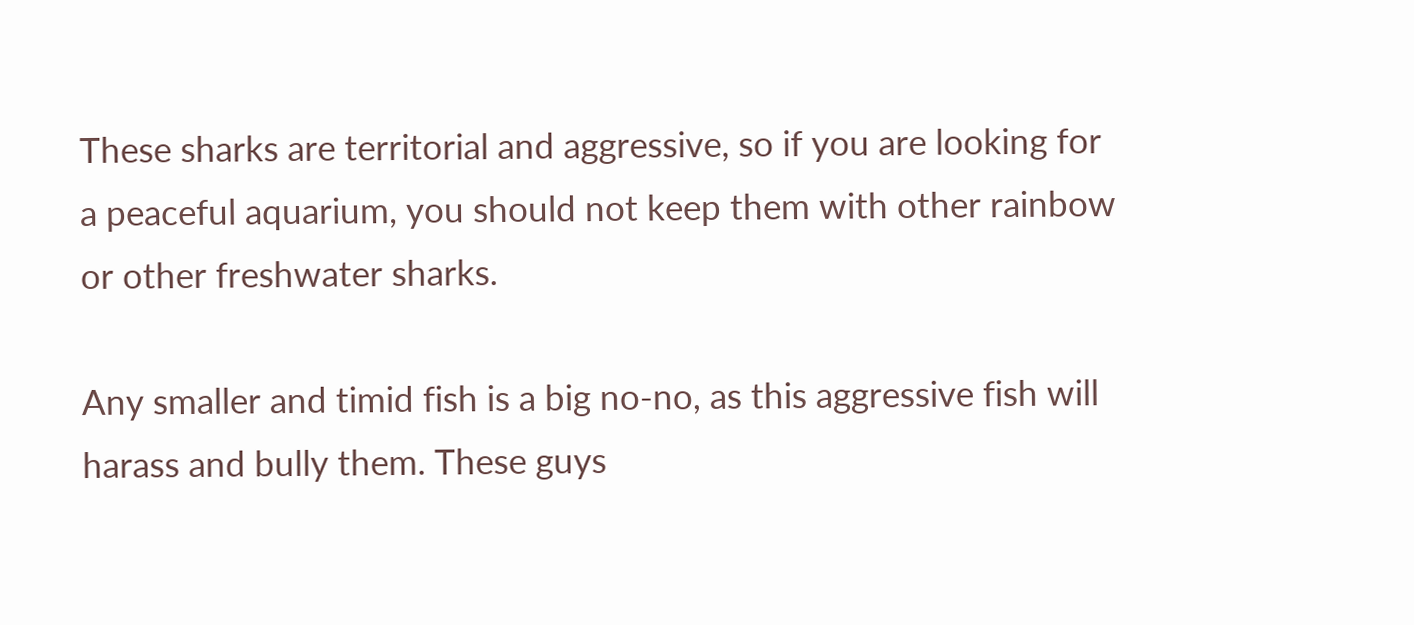These sharks are territorial and aggressive, so if you are looking for a peaceful aquarium, you should not keep them with other rainbow or other freshwater sharks.

Any smaller and timid fish is a big no-no, as this aggressive fish will harass and bully them. These guys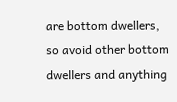are bottom dwellers, so avoid other bottom dwellers and anything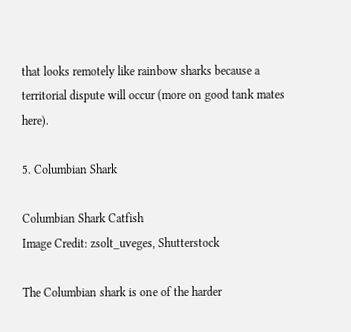that looks remotely like rainbow sharks because a territorial dispute will occur (more on good tank mates here).

5. Columbian Shark

Columbian Shark Catfish
Image Credit: zsolt_uveges, Shutterstock

The Columbian shark is one of the harder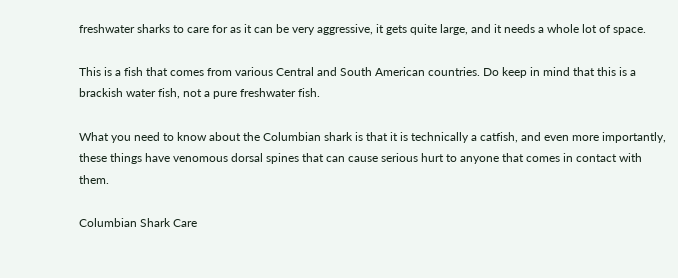freshwater sharks to care for as it can be very aggressive, it gets quite large, and it needs a whole lot of space.

This is a fish that comes from various Central and South American countries. Do keep in mind that this is a brackish water fish, not a pure freshwater fish.

What you need to know about the Columbian shark is that it is technically a catfish, and even more importantly, these things have venomous dorsal spines that can cause serious hurt to anyone that comes in contact with them.

Columbian Shark Care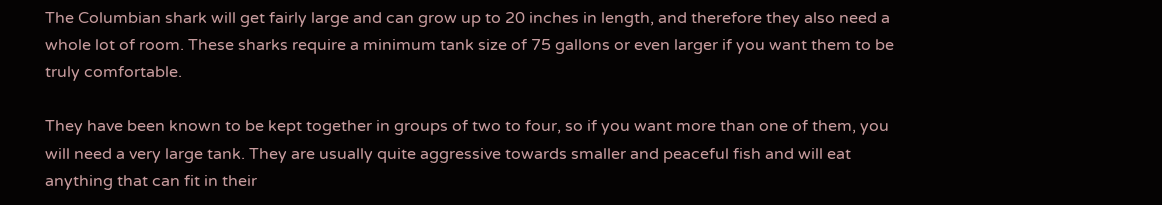The Columbian shark will get fairly large and can grow up to 20 inches in length, and therefore they also need a whole lot of room. These sharks require a minimum tank size of 75 gallons or even larger if you want them to be truly comfortable.

They have been known to be kept together in groups of two to four, so if you want more than one of them, you will need a very large tank. They are usually quite aggressive towards smaller and peaceful fish and will eat anything that can fit in their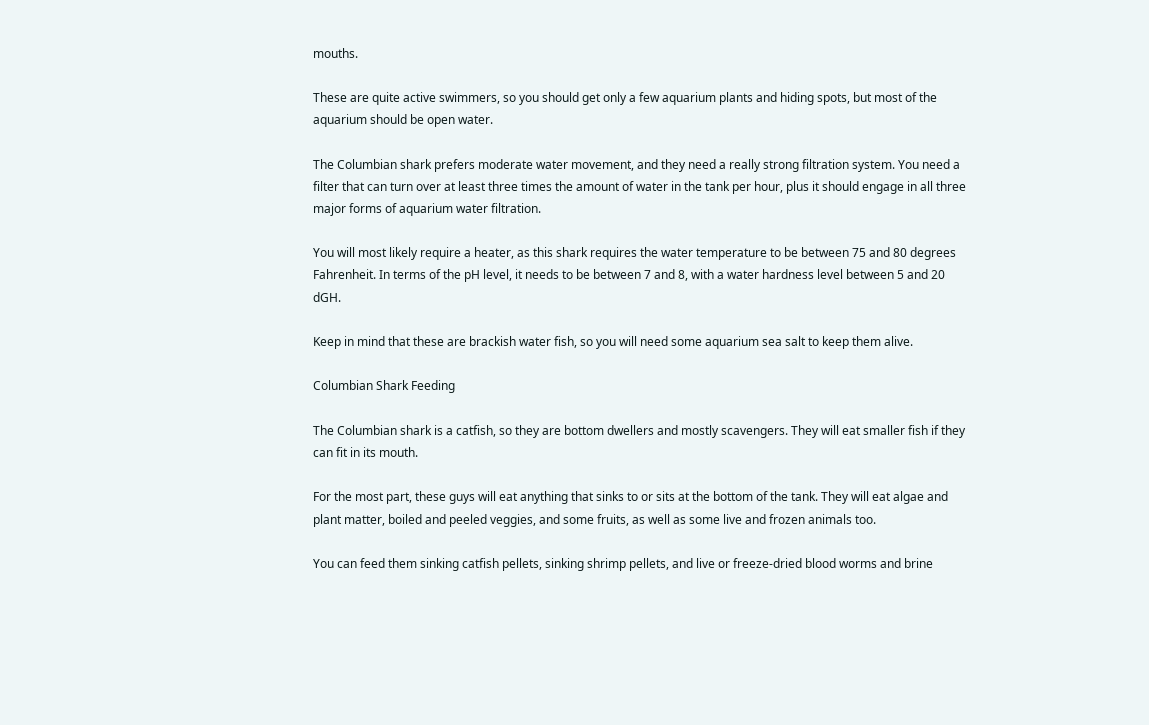mouths.

These are quite active swimmers, so you should get only a few aquarium plants and hiding spots, but most of the aquarium should be open water.

The Columbian shark prefers moderate water movement, and they need a really strong filtration system. You need a filter that can turn over at least three times the amount of water in the tank per hour, plus it should engage in all three major forms of aquarium water filtration.

You will most likely require a heater, as this shark requires the water temperature to be between 75 and 80 degrees Fahrenheit. In terms of the pH level, it needs to be between 7 and 8, with a water hardness level between 5 and 20 dGH.

Keep in mind that these are brackish water fish, so you will need some aquarium sea salt to keep them alive.

Columbian Shark Feeding

The Columbian shark is a catfish, so they are bottom dwellers and mostly scavengers. They will eat smaller fish if they can fit in its mouth.

For the most part, these guys will eat anything that sinks to or sits at the bottom of the tank. They will eat algae and plant matter, boiled and peeled veggies, and some fruits, as well as some live and frozen animals too.

You can feed them sinking catfish pellets, sinking shrimp pellets, and live or freeze-dried blood worms and brine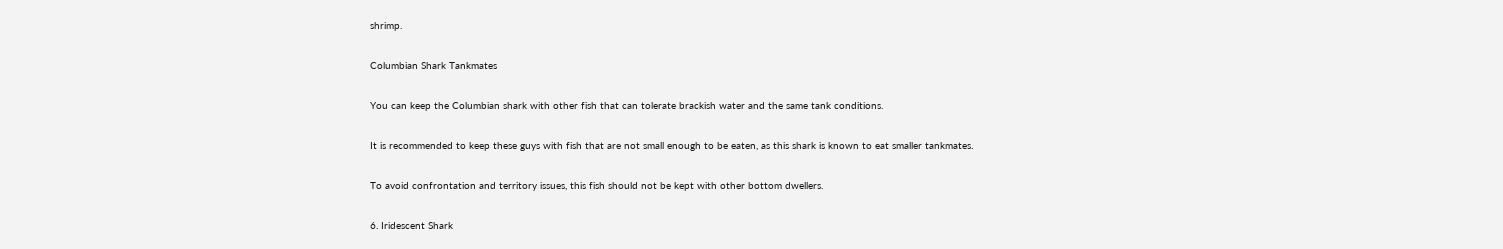shrimp.

Columbian Shark Tankmates

You can keep the Columbian shark with other fish that can tolerate brackish water and the same tank conditions.

It is recommended to keep these guys with fish that are not small enough to be eaten, as this shark is known to eat smaller tankmates.

To avoid confrontation and territory issues, this fish should not be kept with other bottom dwellers.

6. Iridescent Shark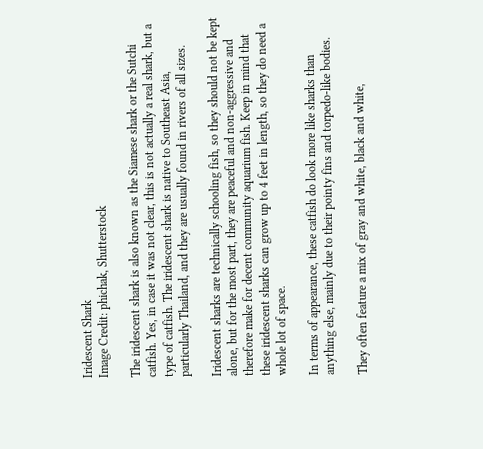Iridescent Shark
Image Credit: phichak, Shutterstock

The iridescent shark is also known as the Siamese shark or the Sutchi catfish. Yes, in case it was not clear, this is not actually a real shark, but a type of catfish. The iridescent shark is native to Southeast Asia, particularly Thailand, and they are usually found in rivers of all sizes.

Iridescent sharks are technically schooling fish, so they should not be kept alone, but for the most part, they are peaceful and non-aggressive and therefore make for decent community aquarium fish. Keep in mind that these iridescent sharks can grow up to 4 feet in length, so they do need a whole lot of space.

In terms of appearance, these catfish do look more like sharks than anything else, mainly due to their pointy fins and torpedo-like bodies.

They often feature a mix of gray and white, black and white,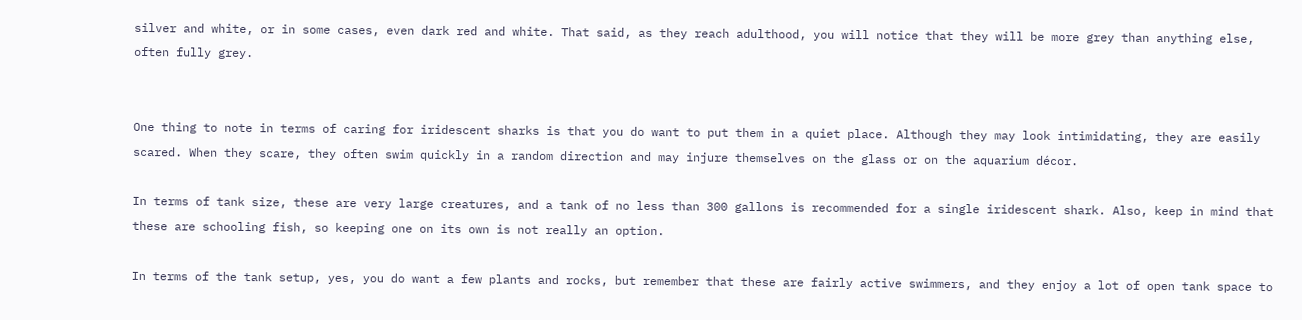silver and white, or in some cases, even dark red and white. That said, as they reach adulthood, you will notice that they will be more grey than anything else, often fully grey.


One thing to note in terms of caring for iridescent sharks is that you do want to put them in a quiet place. Although they may look intimidating, they are easily scared. When they scare, they often swim quickly in a random direction and may injure themselves on the glass or on the aquarium décor.

In terms of tank size, these are very large creatures, and a tank of no less than 300 gallons is recommended for a single iridescent shark. Also, keep in mind that these are schooling fish, so keeping one on its own is not really an option.

In terms of the tank setup, yes, you do want a few plants and rocks, but remember that these are fairly active swimmers, and they enjoy a lot of open tank space to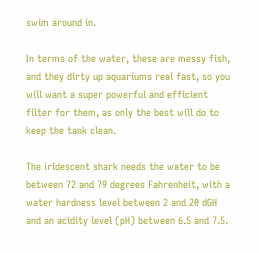swim around in.

In terms of the water, these are messy fish, and they dirty up aquariums real fast, so you will want a super powerful and efficient filter for them, as only the best will do to keep the tank clean.

The iridescent shark needs the water to be between 72 and 79 degrees Fahrenheit, with a water hardness level between 2 and 20 dGH and an acidity level (pH) between 6.5 and 7.5.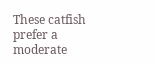These catfish prefer a moderate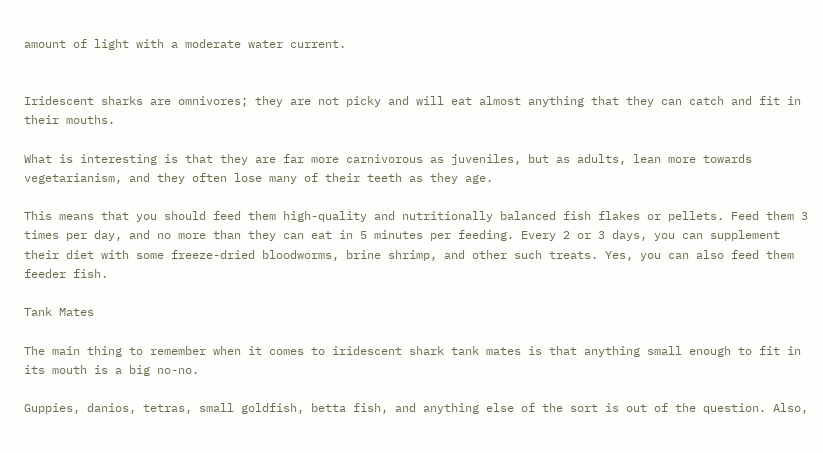amount of light with a moderate water current.


Iridescent sharks are omnivores; they are not picky and will eat almost anything that they can catch and fit in their mouths.

What is interesting is that they are far more carnivorous as juveniles, but as adults, lean more towards vegetarianism, and they often lose many of their teeth as they age.

This means that you should feed them high-quality and nutritionally balanced fish flakes or pellets. Feed them 3 times per day, and no more than they can eat in 5 minutes per feeding. Every 2 or 3 days, you can supplement their diet with some freeze-dried bloodworms, brine shrimp, and other such treats. Yes, you can also feed them feeder fish.

Tank Mates

The main thing to remember when it comes to iridescent shark tank mates is that anything small enough to fit in its mouth is a big no-no.

Guppies, danios, tetras, small goldfish, betta fish, and anything else of the sort is out of the question. Also,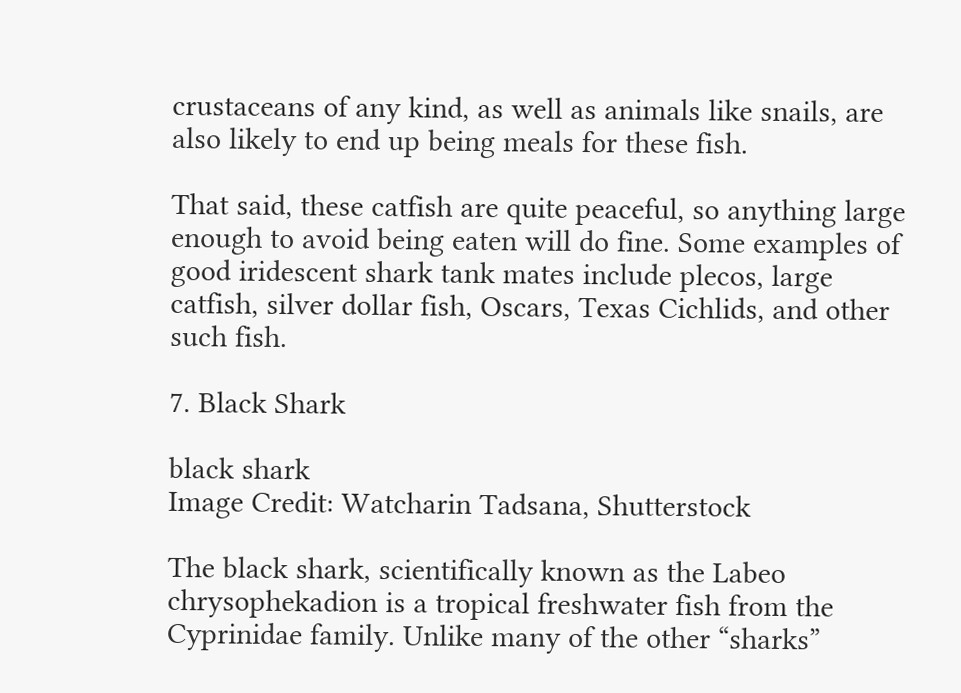crustaceans of any kind, as well as animals like snails, are also likely to end up being meals for these fish.

That said, these catfish are quite peaceful, so anything large enough to avoid being eaten will do fine. Some examples of good iridescent shark tank mates include plecos, large catfish, silver dollar fish, Oscars, Texas Cichlids, and other such fish.

7. Black Shark

black shark
Image Credit: Watcharin Tadsana, Shutterstock

The black shark, scientifically known as the Labeo chrysophekadion is a tropical freshwater fish from the Cyprinidae family. Unlike many of the other “sharks”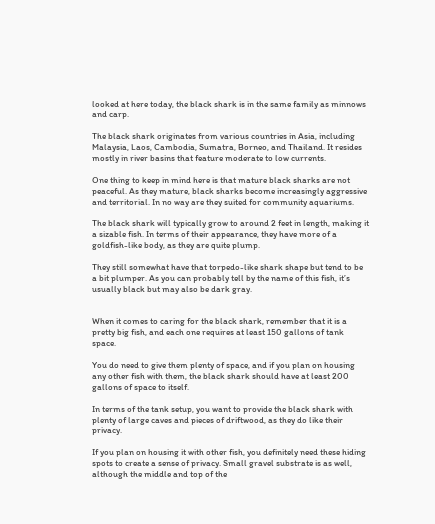looked at here today, the black shark is in the same family as minnows and carp.

The black shark originates from various countries in Asia, including Malaysia, Laos, Cambodia, Sumatra, Borneo, and Thailand. It resides mostly in river basins that feature moderate to low currents.

One thing to keep in mind here is that mature black sharks are not peaceful. As they mature, black sharks become increasingly aggressive and territorial. In no way are they suited for community aquariums.

The black shark will typically grow to around 2 feet in length, making it a sizable fish. In terms of their appearance, they have more of a goldfish-like body, as they are quite plump.

They still somewhat have that torpedo-like shark shape but tend to be a bit plumper. As you can probably tell by the name of this fish, it’s usually black but may also be dark gray.


When it comes to caring for the black shark, remember that it is a pretty big fish, and each one requires at least 150 gallons of tank space.

You do need to give them plenty of space, and if you plan on housing any other fish with them, the black shark should have at least 200 gallons of space to itself.

In terms of the tank setup, you want to provide the black shark with plenty of large caves and pieces of driftwood, as they do like their privacy.

If you plan on housing it with other fish, you definitely need these hiding spots to create a sense of privacy. Small gravel substrate is as well, although the middle and top of the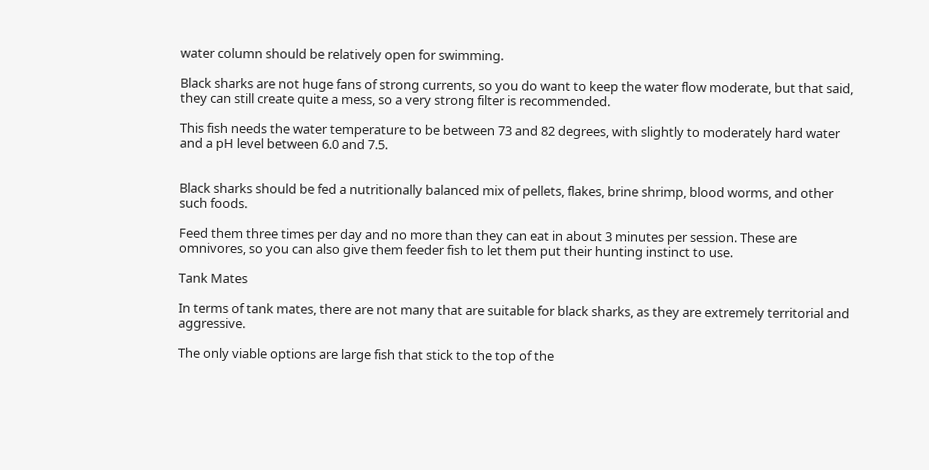water column should be relatively open for swimming.

Black sharks are not huge fans of strong currents, so you do want to keep the water flow moderate, but that said, they can still create quite a mess, so a very strong filter is recommended.

This fish needs the water temperature to be between 73 and 82 degrees, with slightly to moderately hard water and a pH level between 6.0 and 7.5.


Black sharks should be fed a nutritionally balanced mix of pellets, flakes, brine shrimp, blood worms, and other such foods.

Feed them three times per day and no more than they can eat in about 3 minutes per session. These are omnivores, so you can also give them feeder fish to let them put their hunting instinct to use.

Tank Mates

In terms of tank mates, there are not many that are suitable for black sharks, as they are extremely territorial and aggressive.

The only viable options are large fish that stick to the top of the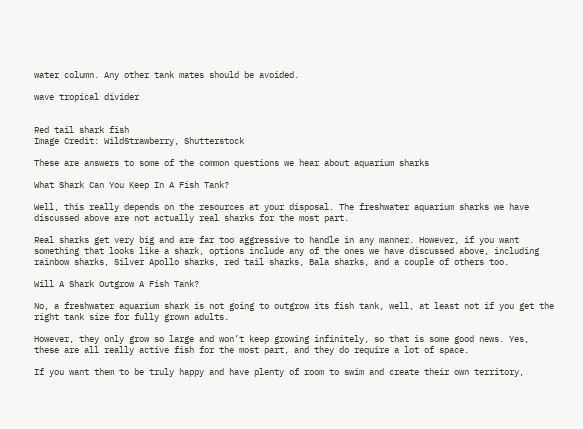water column. Any other tank mates should be avoided.

wave tropical divider


Red tail shark fish
Image Credit: WildStrawberry, Shutterstock

These are answers to some of the common questions we hear about aquarium sharks

What Shark Can You Keep In A Fish Tank?

Well, this really depends on the resources at your disposal. The freshwater aquarium sharks we have discussed above are not actually real sharks for the most part.

Real sharks get very big and are far too aggressive to handle in any manner. However, if you want something that looks like a shark, options include any of the ones we have discussed above, including rainbow sharks, Silver Apollo sharks, red tail sharks, Bala sharks, and a couple of others too.

Will A Shark Outgrow A Fish Tank?

No, a freshwater aquarium shark is not going to outgrow its fish tank, well, at least not if you get the right tank size for fully grown adults.

However, they only grow so large and won’t keep growing infinitely, so that is some good news. Yes, these are all really active fish for the most part, and they do require a lot of space.

If you want them to be truly happy and have plenty of room to swim and create their own territory,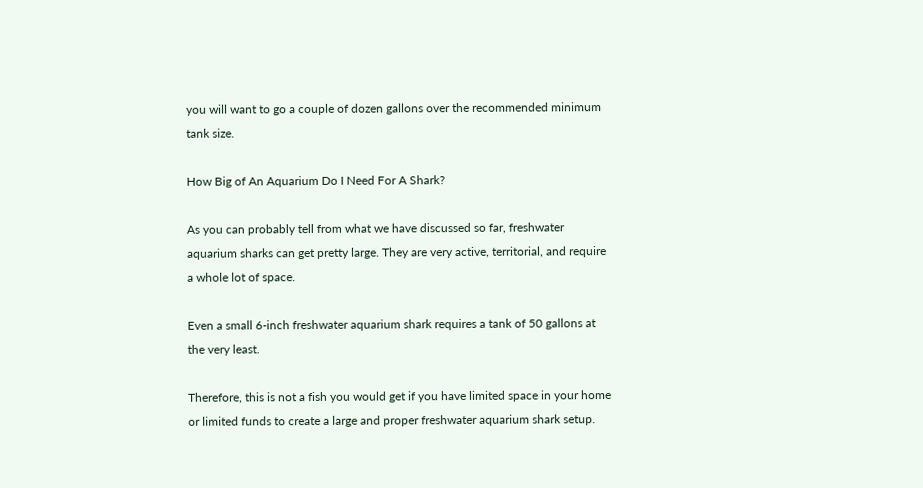you will want to go a couple of dozen gallons over the recommended minimum tank size.

How Big of An Aquarium Do I Need For A Shark?

As you can probably tell from what we have discussed so far, freshwater aquarium sharks can get pretty large. They are very active, territorial, and require a whole lot of space.

Even a small 6-inch freshwater aquarium shark requires a tank of 50 gallons at the very least.

Therefore, this is not a fish you would get if you have limited space in your home or limited funds to create a large and proper freshwater aquarium shark setup.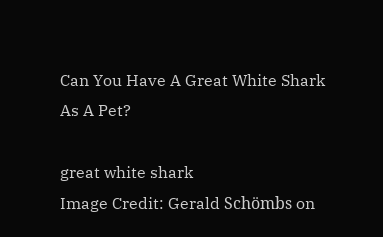Can You Have A Great White Shark As A Pet?

great white shark
Image Credit: Gerald Schömbs on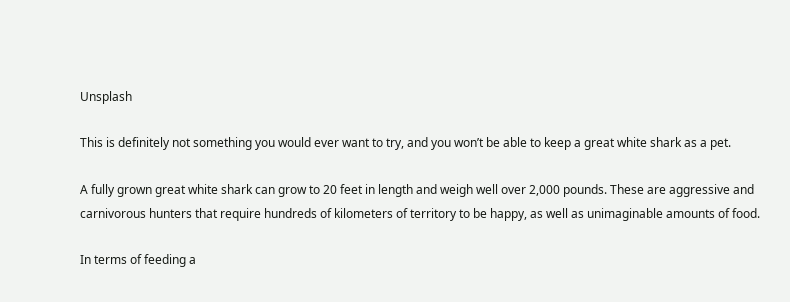Unsplash

This is definitely not something you would ever want to try, and you won’t be able to keep a great white shark as a pet.

A fully grown great white shark can grow to 20 feet in length and weigh well over 2,000 pounds. These are aggressive and carnivorous hunters that require hundreds of kilometers of territory to be happy, as well as unimaginable amounts of food.

In terms of feeding a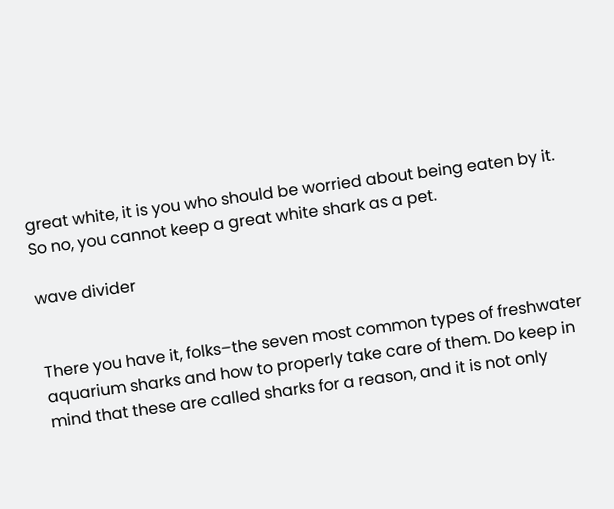great white, it is you who should be worried about being eaten by it. So no, you cannot keep a great white shark as a pet.

wave divider


There you have it, folks–the seven most common types of freshwater aquarium sharks and how to properly take care of them. Do keep in mind that these are called sharks for a reason, and it is not only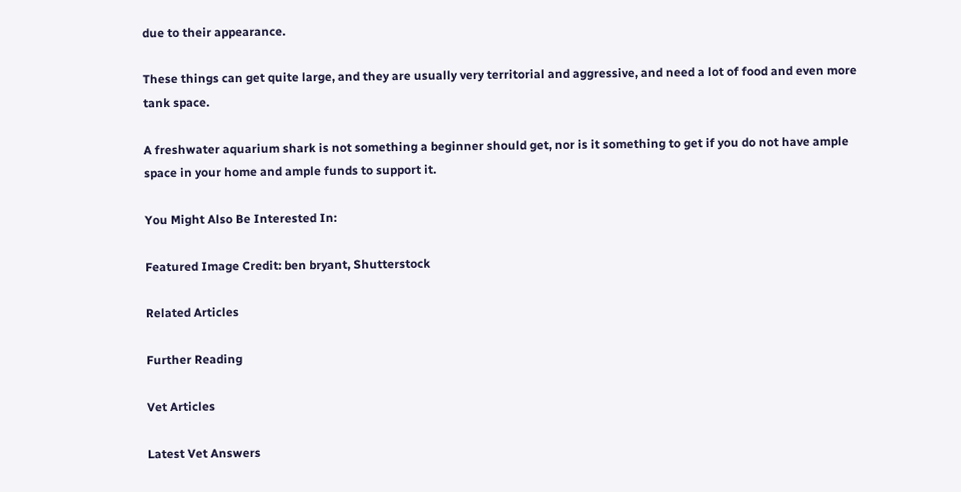due to their appearance.

These things can get quite large, and they are usually very territorial and aggressive, and need a lot of food and even more tank space.

A freshwater aquarium shark is not something a beginner should get, nor is it something to get if you do not have ample space in your home and ample funds to support it.

You Might Also Be Interested In:

Featured Image Credit: ben bryant, Shutterstock

Related Articles

Further Reading

Vet Articles

Latest Vet Answers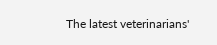The latest veterinarians'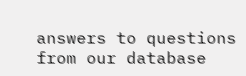answers to questions from our database